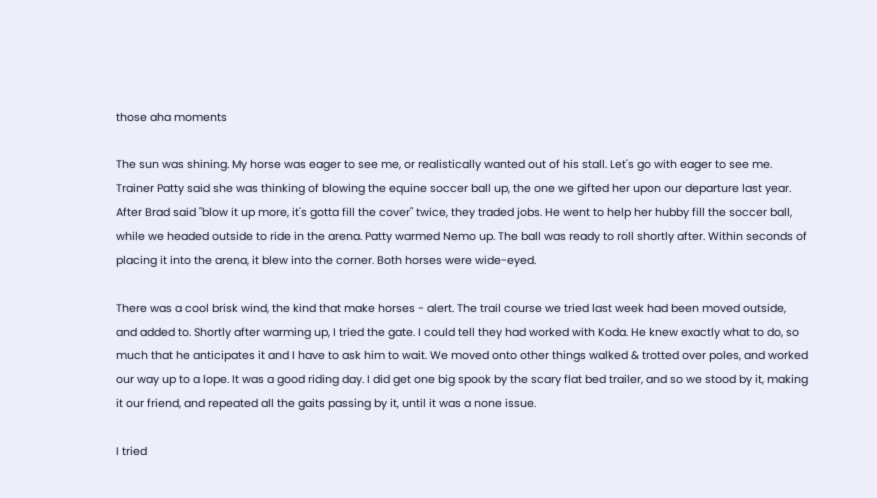those aha moments

The sun was shining. My horse was eager to see me, or realistically wanted out of his stall. Let's go with eager to see me. Trainer Patty said she was thinking of blowing the equine soccer ball up, the one we gifted her upon our departure last year. After Brad said "blow it up more, it's gotta fill the cover" twice, they traded jobs. He went to help her hubby fill the soccer ball, while we headed outside to ride in the arena. Patty warmed Nemo up. The ball was ready to roll shortly after. Within seconds of placing it into the arena, it blew into the corner. Both horses were wide-eyed.

There was a cool brisk wind, the kind that make horses - alert. The trail course we tried last week had been moved outside, and added to. Shortly after warming up, I tried the gate. I could tell they had worked with Koda. He knew exactly what to do, so much that he anticipates it and I have to ask him to wait. We moved onto other things walked & trotted over poles, and worked our way up to a lope. It was a good riding day. I did get one big spook by the scary flat bed trailer, and so we stood by it, making it our friend, and repeated all the gaits passing by it, until it was a none issue.

I tried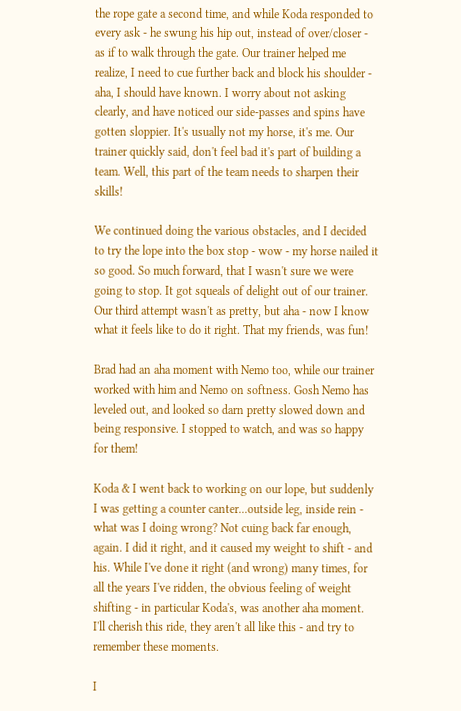the rope gate a second time, and while Koda responded to every ask - he swung his hip out, instead of over/closer - as if to walk through the gate. Our trainer helped me realize, I need to cue further back and block his shoulder - aha, I should have known. I worry about not asking clearly, and have noticed our side-passes and spins have gotten sloppier. It's usually not my horse, it's me. Our trainer quickly said, don't feel bad it's part of building a team. Well, this part of the team needs to sharpen their skills!

We continued doing the various obstacles, and I decided to try the lope into the box stop - wow - my horse nailed it so good. So much forward, that I wasn't sure we were going to stop. It got squeals of delight out of our trainer. Our third attempt wasn't as pretty, but aha - now I know what it feels like to do it right. That my friends, was fun!

Brad had an aha moment with Nemo too, while our trainer worked with him and Nemo on softness. Gosh Nemo has leveled out, and looked so darn pretty slowed down and being responsive. I stopped to watch, and was so happy for them!

Koda & I went back to working on our lope, but suddenly I was getting a counter canter...outside leg, inside rein - what was I doing wrong? Not cuing back far enough, again. I did it right, and it caused my weight to shift - and his. While I've done it right (and wrong) many times, for all the years I've ridden, the obvious feeling of weight shifting - in particular Koda's, was another aha moment. I'll cherish this ride, they aren't all like this - and try to remember these moments.

I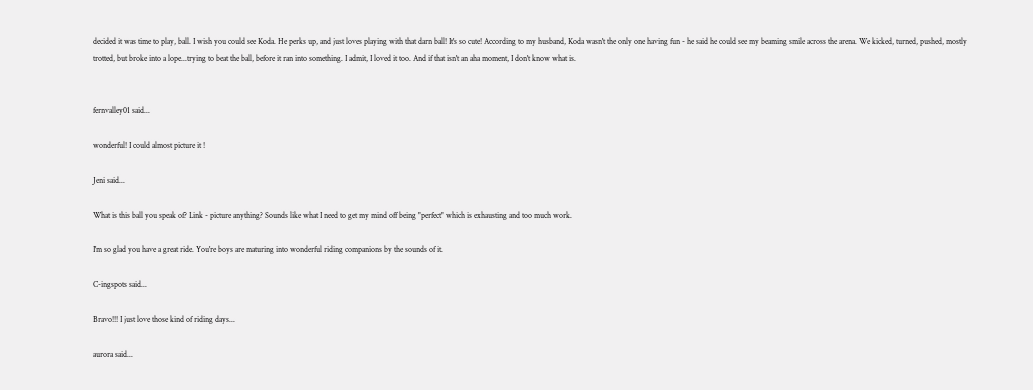decided it was time to play, ball. I wish you could see Koda. He perks up, and just loves playing with that darn ball! It's so cute! According to my husband, Koda wasn't the only one having fun - he said he could see my beaming smile across the arena. We kicked, turned, pushed, mostly trotted, but broke into a lope...trying to beat the ball, before it ran into something. I admit, I loved it too. And if that isn't an aha moment, I don't know what is.


fernvalley01 said...

wonderful! I could almost picture it !

Jeni said...

What is this ball you speak of? Link - picture anything? Sounds like what I need to get my mind off being "perfect" which is exhausting and too much work.

I'm so glad you have a great ride. You're boys are maturing into wonderful riding companions by the sounds of it.

C-ingspots said...

Bravo!!! I just love those kind of riding days...

aurora said...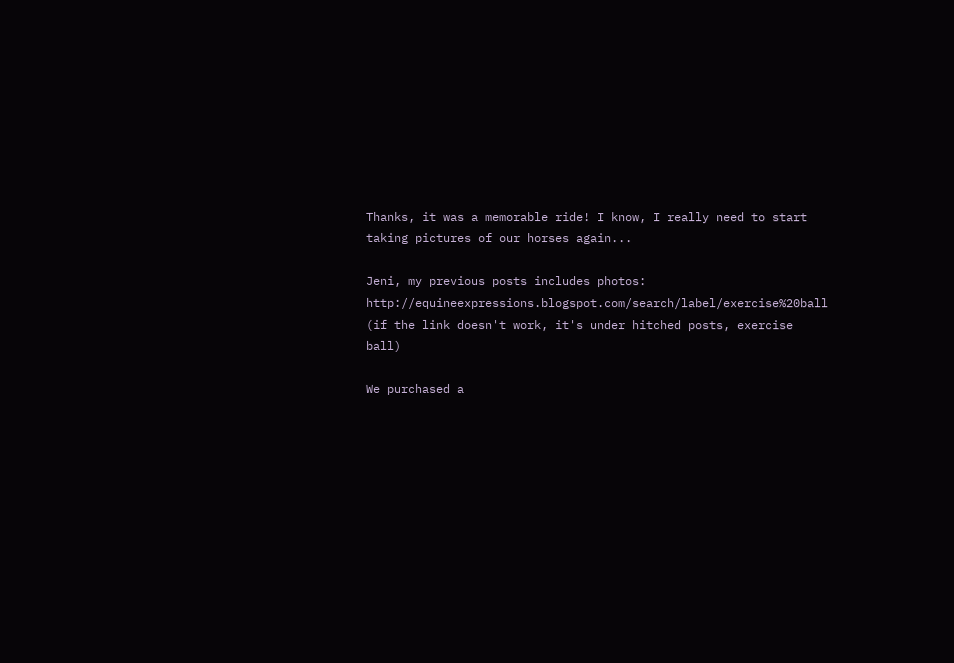Thanks, it was a memorable ride! I know, I really need to start taking pictures of our horses again...

Jeni, my previous posts includes photos:
http://equineexpressions.blogspot.com/search/label/exercise%20ball (if the link doesn't work, it's under hitched posts, exercise ball)

We purchased a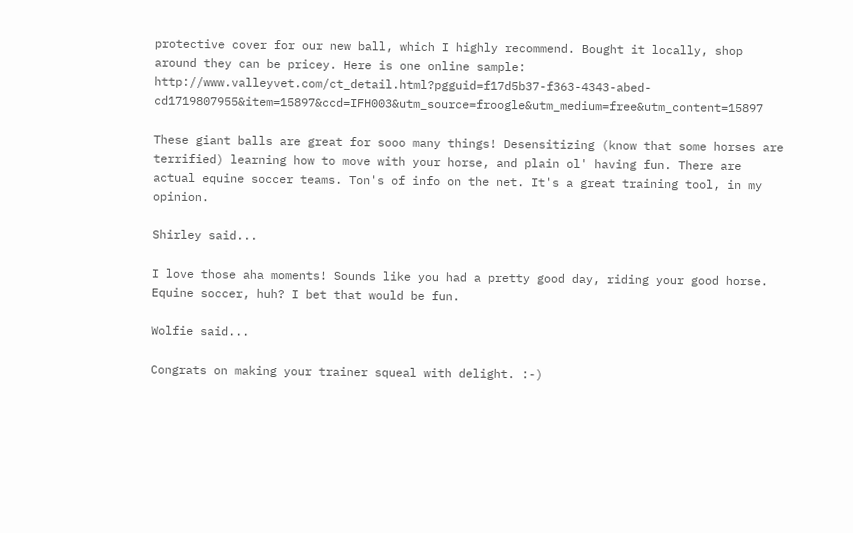protective cover for our new ball, which I highly recommend. Bought it locally, shop around they can be pricey. Here is one online sample: http://www.valleyvet.com/ct_detail.html?pgguid=f17d5b37-f363-4343-abed-cd1719807955&item=15897&ccd=IFH003&utm_source=froogle&utm_medium=free&utm_content=15897

These giant balls are great for sooo many things! Desensitizing (know that some horses are terrified) learning how to move with your horse, and plain ol' having fun. There are actual equine soccer teams. Ton's of info on the net. It's a great training tool, in my opinion.

Shirley said...

I love those aha moments! Sounds like you had a pretty good day, riding your good horse. Equine soccer, huh? I bet that would be fun.

Wolfie said...

Congrats on making your trainer squeal with delight. :-)